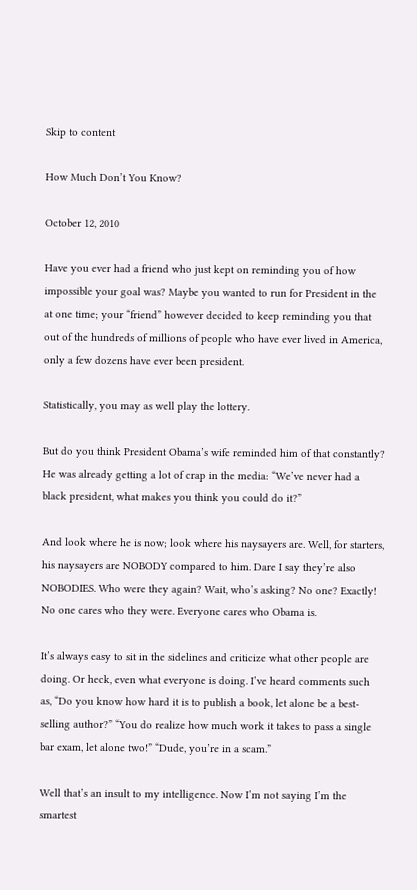Skip to content

How Much Don’t You Know?

October 12, 2010

Have you ever had a friend who just kept on reminding you of how impossible your goal was? Maybe you wanted to run for President in the at one time; your “friend” however decided to keep reminding you that out of the hundreds of millions of people who have ever lived in America, only a few dozens have ever been president.

Statistically, you may as well play the lottery.

But do you think President Obama’s wife reminded him of that constantly? He was already getting a lot of crap in the media: “We’ve never had a black president, what makes you think you could do it?”

And look where he is now; look where his naysayers are. Well, for starters, his naysayers are NOBODY compared to him. Dare I say they’re also NOBODIES. Who were they again? Wait, who’s asking? No one? Exactly! No one cares who they were. Everyone cares who Obama is.

It’s always easy to sit in the sidelines and criticize what other people are doing. Or heck, even what everyone is doing. I’ve heard comments such as, “Do you know how hard it is to publish a book, let alone be a best-selling author?” “You do realize how much work it takes to pass a single bar exam, let alone two!” “Dude, you’re in a scam.”

Well that’s an insult to my intelligence. Now I’m not saying I’m the smartest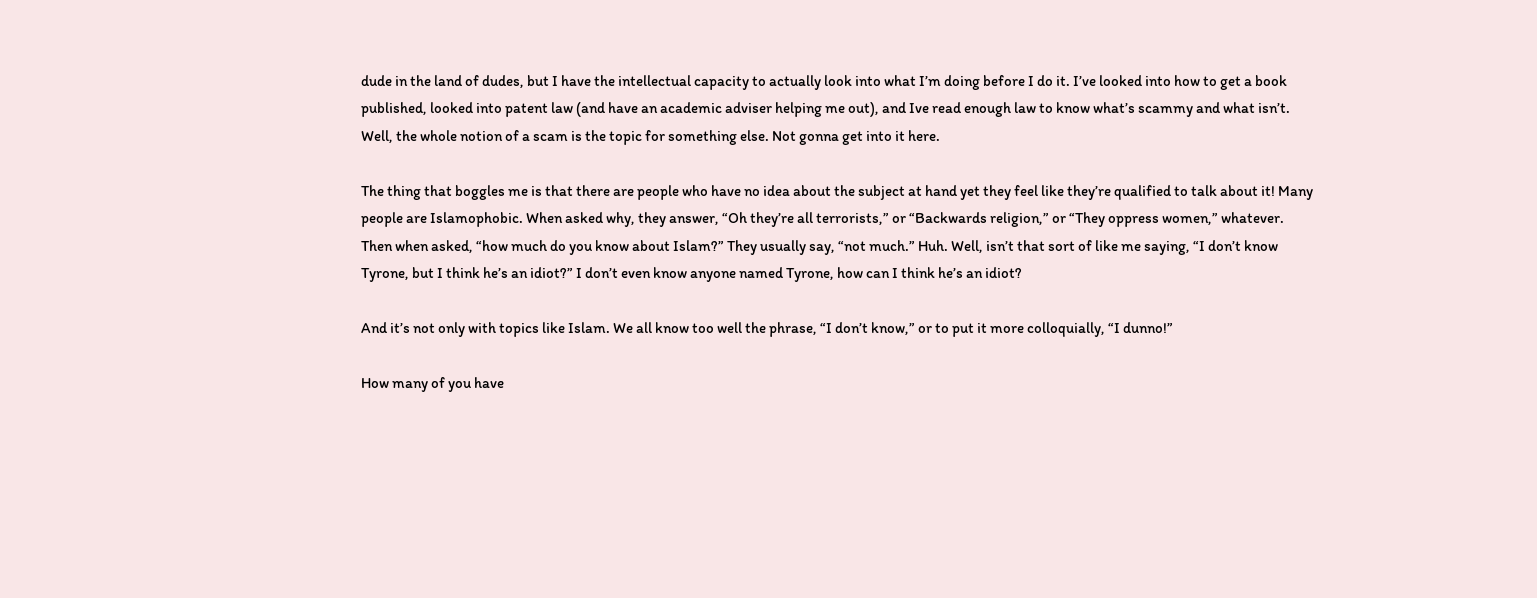dude in the land of dudes, but I have the intellectual capacity to actually look into what I’m doing before I do it. I’ve looked into how to get a book published, looked into patent law (and have an academic adviser helping me out), and Ive read enough law to know what’s scammy and what isn’t. Well, the whole notion of a scam is the topic for something else. Not gonna get into it here.

The thing that boggles me is that there are people who have no idea about the subject at hand yet they feel like they’re qualified to talk about it! Many people are Islamophobic. When asked why, they answer, “Oh they’re all terrorists,” or “Backwards religion,” or “They oppress women,” whatever. Then when asked, “how much do you know about Islam?” They usually say, “not much.” Huh. Well, isn’t that sort of like me saying, “I don’t know Tyrone, but I think he’s an idiot?” I don’t even know anyone named Tyrone, how can I think he’s an idiot?

And it’s not only with topics like Islam. We all know too well the phrase, “I don’t know,” or to put it more colloquially, “I dunno!”

How many of you have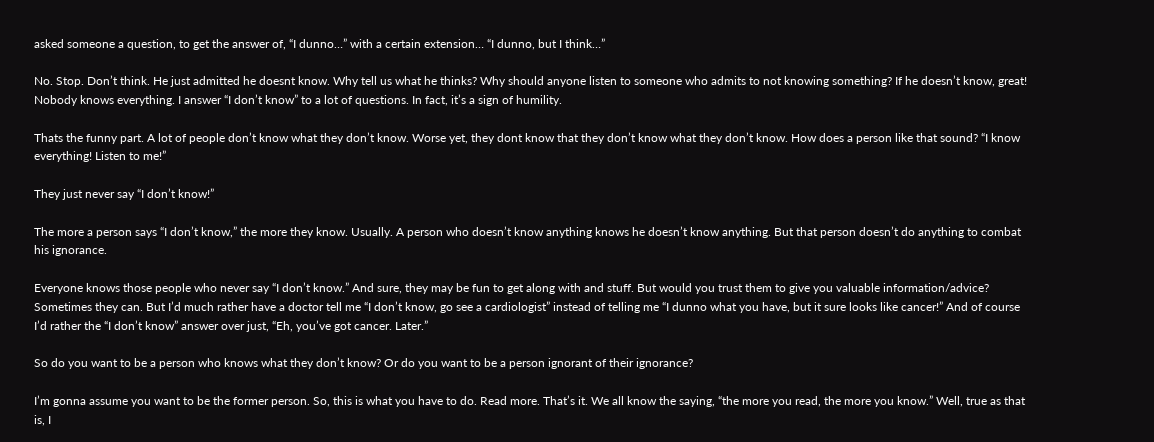asked someone a question, to get the answer of, “I dunno…” with a certain extension… “I dunno, but I think…”

No. Stop. Don’t think. He just admitted he doesnt know. Why tell us what he thinks? Why should anyone listen to someone who admits to not knowing something? If he doesn’t know, great! Nobody knows everything. I answer “I don’t know” to a lot of questions. In fact, it’s a sign of humility.

Thats the funny part. A lot of people don’t know what they don’t know. Worse yet, they dont know that they don’t know what they don’t know. How does a person like that sound? “I know everything! Listen to me!”

They just never say “I don’t know!”

The more a person says “I don’t know,” the more they know. Usually. A person who doesn’t know anything knows he doesn’t know anything. But that person doesn’t do anything to combat his ignorance.

Everyone knows those people who never say “I don’t know.” And sure, they may be fun to get along with and stuff. But would you trust them to give you valuable information/advice? Sometimes they can. But I’d much rather have a doctor tell me “I don’t know, go see a cardiologist” instead of telling me “I dunno what you have, but it sure looks like cancer!” And of course I’d rather the “I don’t know” answer over just, “Eh, you’ve got cancer. Later.”

So do you want to be a person who knows what they don’t know? Or do you want to be a person ignorant of their ignorance?

I’m gonna assume you want to be the former person. So, this is what you have to do. Read more. That’s it. We all know the saying, “the more you read, the more you know.” Well, true as that is, I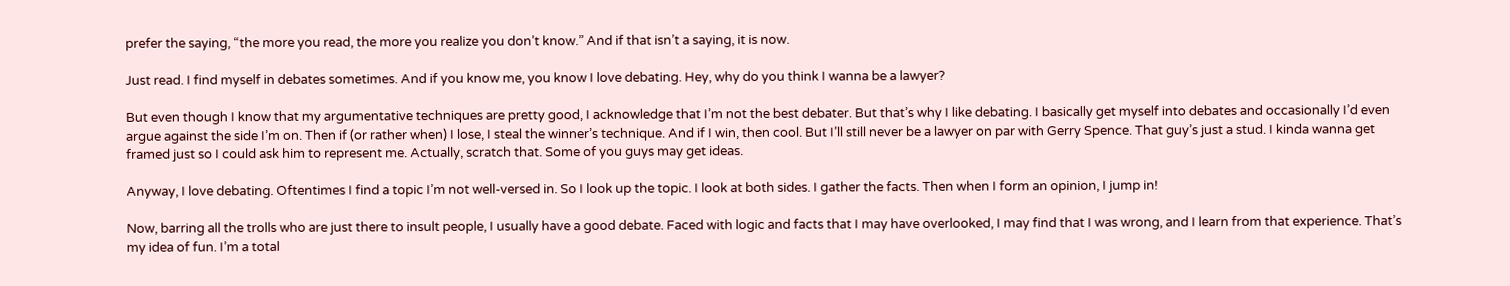prefer the saying, “the more you read, the more you realize you don’t know.” And if that isn’t a saying, it is now.

Just read. I find myself in debates sometimes. And if you know me, you know I love debating. Hey, why do you think I wanna be a lawyer?

But even though I know that my argumentative techniques are pretty good, I acknowledge that I’m not the best debater. But that’s why I like debating. I basically get myself into debates and occasionally I’d even argue against the side I’m on. Then if (or rather when) I lose, I steal the winner’s technique. And if I win, then cool. But I’ll still never be a lawyer on par with Gerry Spence. That guy’s just a stud. I kinda wanna get framed just so I could ask him to represent me. Actually, scratch that. Some of you guys may get ideas.

Anyway, I love debating. Oftentimes I find a topic I’m not well-versed in. So I look up the topic. I look at both sides. I gather the facts. Then when I form an opinion, I jump in!

Now, barring all the trolls who are just there to insult people, I usually have a good debate. Faced with logic and facts that I may have overlooked, I may find that I was wrong, and I learn from that experience. That’s my idea of fun. I’m a total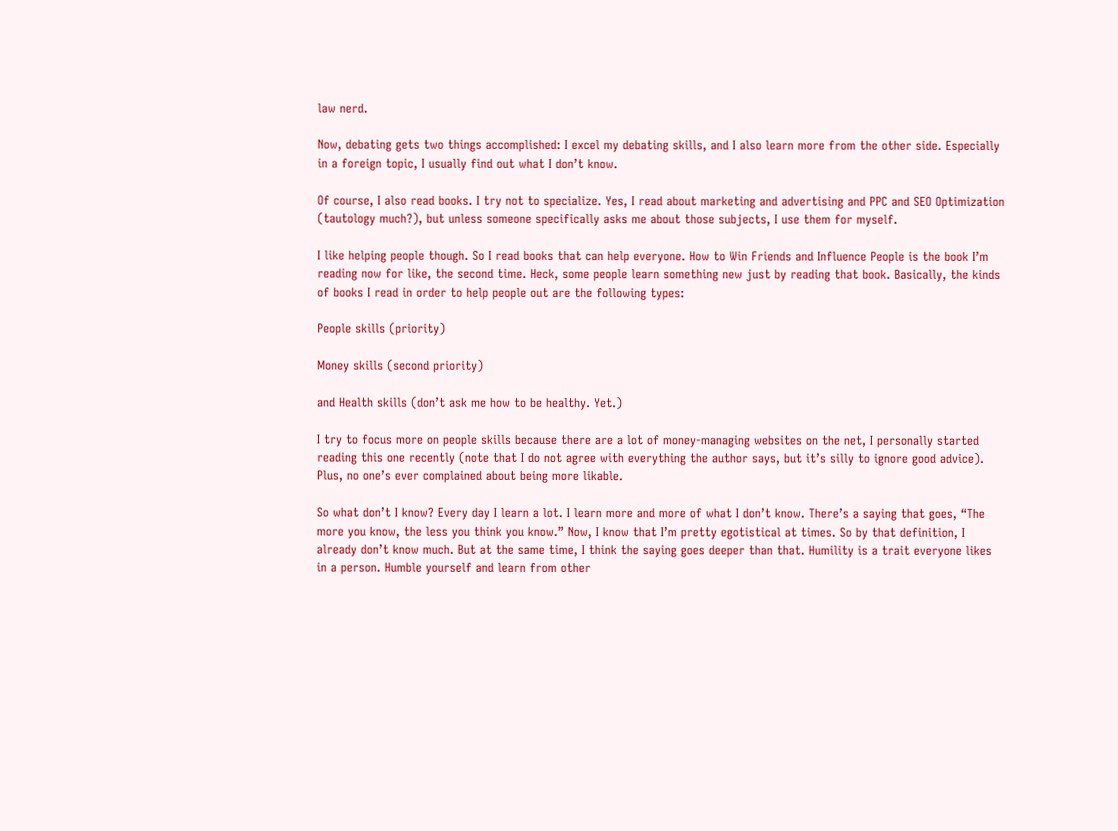law nerd.

Now, debating gets two things accomplished: I excel my debating skills, and I also learn more from the other side. Especially in a foreign topic, I usually find out what I don’t know.

Of course, I also read books. I try not to specialize. Yes, I read about marketing and advertising and PPC and SEO Optimization (tautology much?), but unless someone specifically asks me about those subjects, I use them for myself.

I like helping people though. So I read books that can help everyone. How to Win Friends and Influence People is the book I’m reading now for like, the second time. Heck, some people learn something new just by reading that book. Basically, the kinds of books I read in order to help people out are the following types:

People skills (priority)

Money skills (second priority)

and Health skills (don’t ask me how to be healthy. Yet.)

I try to focus more on people skills because there are a lot of money-managing websites on the net, I personally started reading this one recently (note that I do not agree with everything the author says, but it’s silly to ignore good advice). Plus, no one’s ever complained about being more likable.

So what don’t I know? Every day I learn a lot. I learn more and more of what I don’t know. There’s a saying that goes, “The more you know, the less you think you know.” Now, I know that I’m pretty egotistical at times. So by that definition, I already don’t know much. But at the same time, I think the saying goes deeper than that. Humility is a trait everyone likes in a person. Humble yourself and learn from other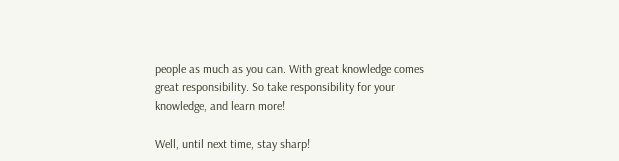people as much as you can. With great knowledge comes great responsibility. So take responsibility for your knowledge, and learn more!

Well, until next time, stay sharp!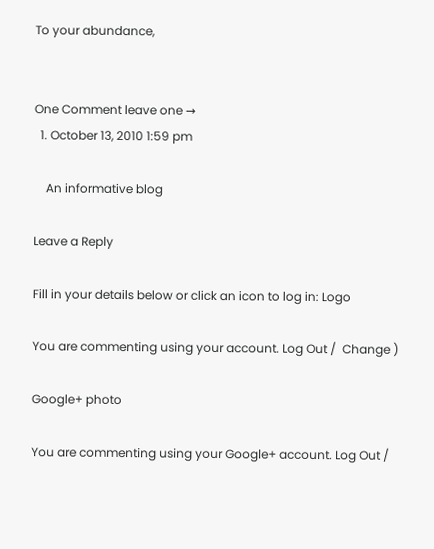To your abundance,


One Comment leave one →
  1. October 13, 2010 1:59 pm

    An informative blog

Leave a Reply

Fill in your details below or click an icon to log in: Logo

You are commenting using your account. Log Out /  Change )

Google+ photo

You are commenting using your Google+ account. Log Out /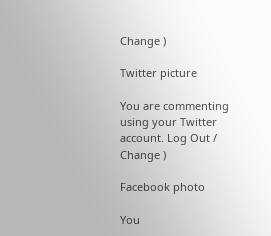Change )

Twitter picture

You are commenting using your Twitter account. Log Out /  Change )

Facebook photo

You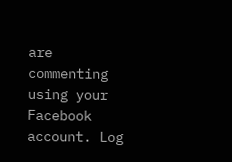are commenting using your Facebook account. Log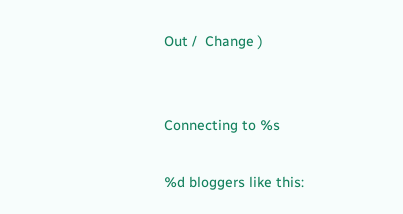Out /  Change )


Connecting to %s

%d bloggers like this: